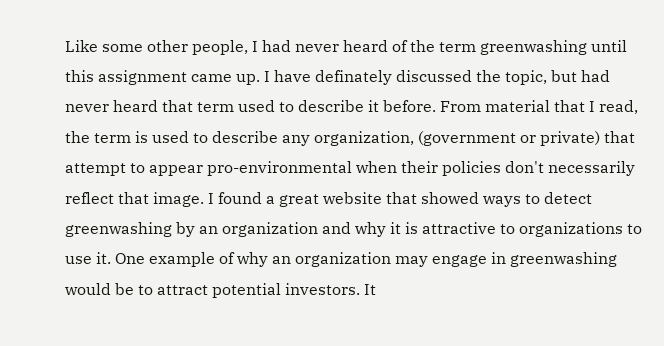Like some other people, I had never heard of the term greenwashing until this assignment came up. I have definately discussed the topic, but had never heard that term used to describe it before. From material that I read, the term is used to describe any organization, (government or private) that attempt to appear pro-environmental when their policies don't necessarily reflect that image. I found a great website that showed ways to detect greenwashing by an organization and why it is attractive to organizations to use it. One example of why an organization may engage in greenwashing would be to attract potential investors. It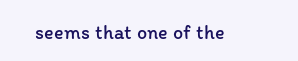seems that one of the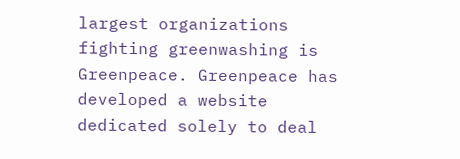largest organizations fighting greenwashing is Greenpeace. Greenpeace has developed a website dedicated solely to deal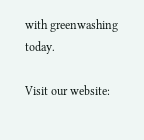with greenwashing today.

Visit our website: